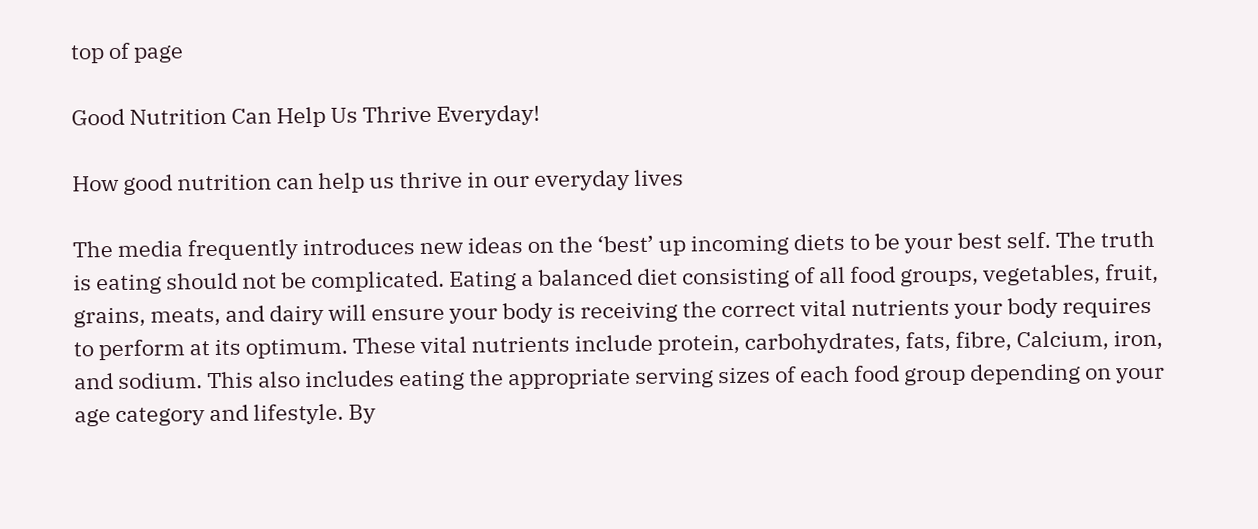top of page

Good Nutrition Can Help Us Thrive Everyday!

How good nutrition can help us thrive in our everyday lives

The media frequently introduces new ideas on the ‘best’ up incoming diets to be your best self. The truth is eating should not be complicated. Eating a balanced diet consisting of all food groups, vegetables, fruit, grains, meats, and dairy will ensure your body is receiving the correct vital nutrients your body requires to perform at its optimum. These vital nutrients include protein, carbohydrates, fats, fibre, Calcium, iron, and sodium. This also includes eating the appropriate serving sizes of each food group depending on your age category and lifestyle. By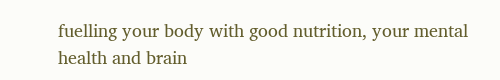fuelling your body with good nutrition, your mental health and brain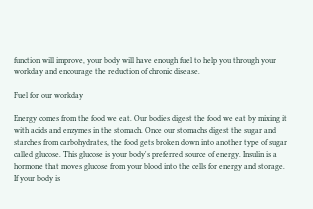function will improve, your body will have enough fuel to help you through your workday and encourage the reduction of chronic disease.

Fuel for our workday

Energy comes from the food we eat. Our bodies digest the food we eat by mixing it with acids and enzymes in the stomach. Once our stomachs digest the sugar and starches from carbohydrates, the food gets broken down into another type of sugar called glucose. This glucose is your body's preferred source of energy. Insulin is a hormone that moves glucose from your blood into the cells for energy and storage. If your body is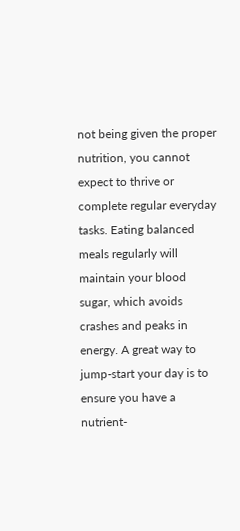not being given the proper nutrition, you cannot expect to thrive or complete regular everyday tasks. Eating balanced meals regularly will maintain your blood sugar, which avoids crashes and peaks in energy. A great way to jump-start your day is to ensure you have a nutrient-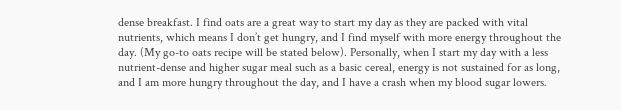dense breakfast. I find oats are a great way to start my day as they are packed with vital nutrients, which means I don’t get hungry, and I find myself with more energy throughout the day. (My go-to oats recipe will be stated below). Personally, when I start my day with a less nutrient-dense and higher sugar meal such as a basic cereal, energy is not sustained for as long, and I am more hungry throughout the day, and I have a crash when my blood sugar lowers.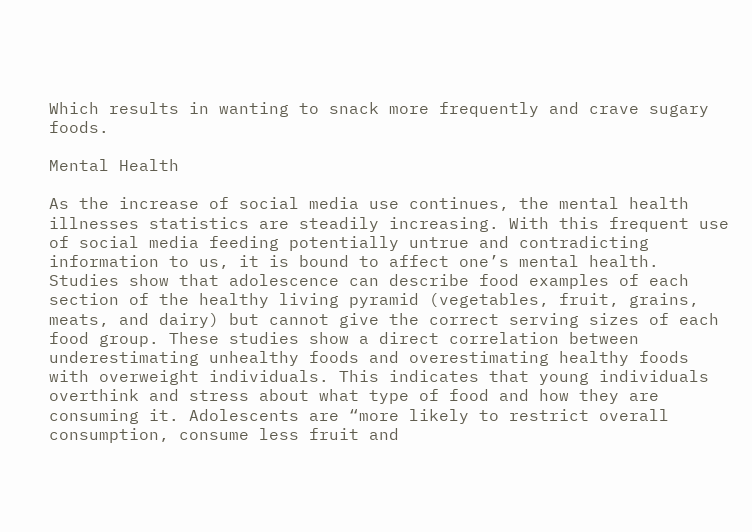Which results in wanting to snack more frequently and crave sugary foods.

Mental Health

As the increase of social media use continues, the mental health illnesses statistics are steadily increasing. With this frequent use of social media feeding potentially untrue and contradicting information to us, it is bound to affect one’s mental health. Studies show that adolescence can describe food examples of each section of the healthy living pyramid (vegetables, fruit, grains, meats, and dairy) but cannot give the correct serving sizes of each food group. These studies show a direct correlation between underestimating unhealthy foods and overestimating healthy foods with overweight individuals. This indicates that young individuals overthink and stress about what type of food and how they are consuming it. Adolescents are “more likely to restrict overall consumption, consume less fruit and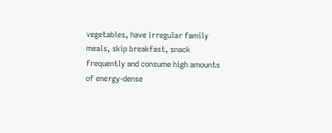vegetables, have irregular family meals, skip breakfast, snack frequently and consume high amounts of energy-dense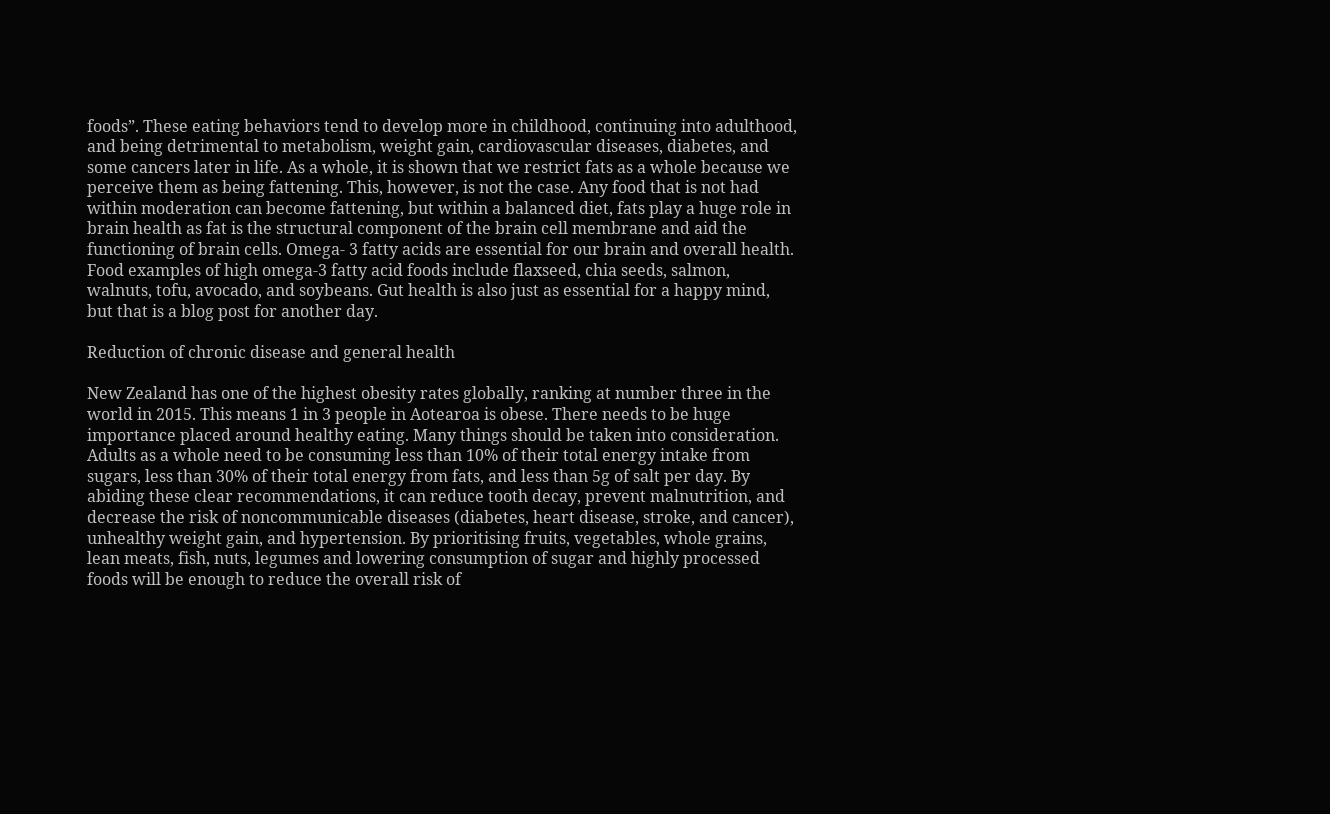foods”. These eating behaviors tend to develop more in childhood, continuing into adulthood, and being detrimental to metabolism, weight gain, cardiovascular diseases, diabetes, and some cancers later in life. As a whole, it is shown that we restrict fats as a whole because we perceive them as being fattening. This, however, is not the case. Any food that is not had within moderation can become fattening, but within a balanced diet, fats play a huge role in brain health as fat is the structural component of the brain cell membrane and aid the functioning of brain cells. Omega- 3 fatty acids are essential for our brain and overall health. Food examples of high omega-3 fatty acid foods include flaxseed, chia seeds, salmon, walnuts, tofu, avocado, and soybeans. Gut health is also just as essential for a happy mind, but that is a blog post for another day.

Reduction of chronic disease and general health

New Zealand has one of the highest obesity rates globally, ranking at number three in the world in 2015. This means 1 in 3 people in Aotearoa is obese. There needs to be huge importance placed around healthy eating. Many things should be taken into consideration. Adults as a whole need to be consuming less than 10% of their total energy intake from sugars, less than 30% of their total energy from fats, and less than 5g of salt per day. By abiding these clear recommendations, it can reduce tooth decay, prevent malnutrition, and decrease the risk of noncommunicable diseases (diabetes, heart disease, stroke, and cancer), unhealthy weight gain, and hypertension. By prioritising fruits, vegetables, whole grains, lean meats, fish, nuts, legumes and lowering consumption of sugar and highly processed foods will be enough to reduce the overall risk of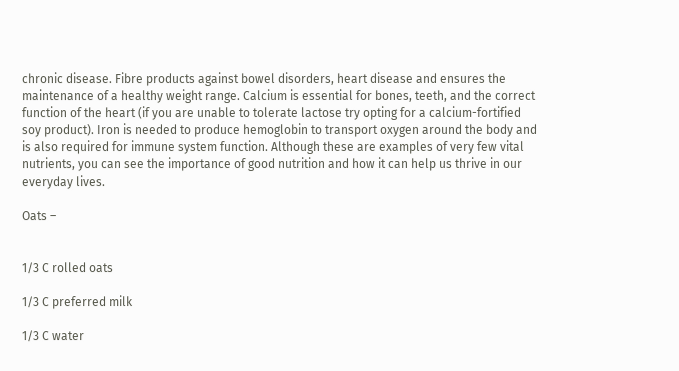chronic disease. Fibre products against bowel disorders, heart disease and ensures the maintenance of a healthy weight range. Calcium is essential for bones, teeth, and the correct function of the heart (if you are unable to tolerate lactose try opting for a calcium-fortified soy product). Iron is needed to produce hemoglobin to transport oxygen around the body and is also required for immune system function. Although these are examples of very few vital nutrients, you can see the importance of good nutrition and how it can help us thrive in our everyday lives.

Oats –


1/3 C rolled oats

1/3 C preferred milk

1/3 C water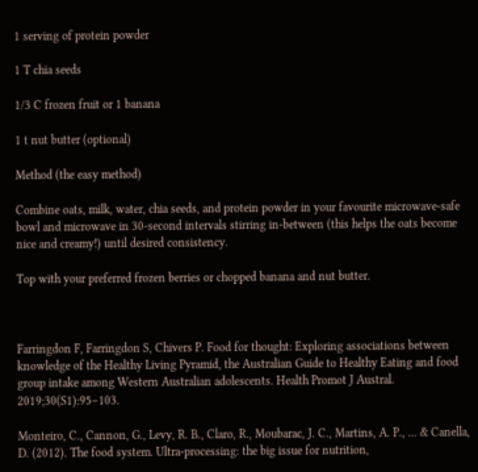1 serving of protein powder

1 T chia seeds

1/3 C frozen fruit or 1 banana

1 t nut butter (optional)

Method (the easy method)

Combine oats, milk, water, chia seeds, and protein powder in your favourite microwave-safe bowl and microwave in 30-second intervals stirring in-between (this helps the oats become nice and creamy!) until desired consistency.

Top with your preferred frozen berries or chopped banana and nut butter.



Farringdon F, Farringdon S, Chivers P. Food for thought: Exploring associations between knowledge of the Healthy Living Pyramid, the Australian Guide to Healthy Eating and food group intake among Western Australian adolescents. Health Promot J Austral. 2019;30(S1):95–103.

Monteiro, C., Cannon, G., Levy, R. B., Claro, R., Moubarac, J. C., Martins, A. P., ... & Canella, D. (2012). The food system. Ultra-processing: the big issue for nutrition,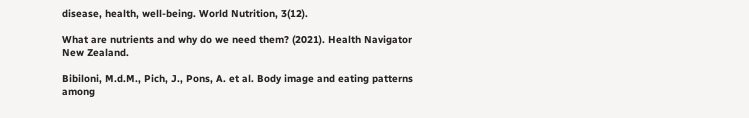disease, health, well-being. World Nutrition, 3(12).

What are nutrients and why do we need them? (2021). Health Navigator New Zealand.

Bibiloni, M.d.M., Pich, J., Pons, A. et al. Body image and eating patterns among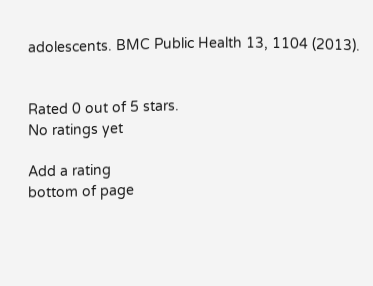adolescents. BMC Public Health 13, 1104 (2013).


Rated 0 out of 5 stars.
No ratings yet

Add a rating
bottom of page